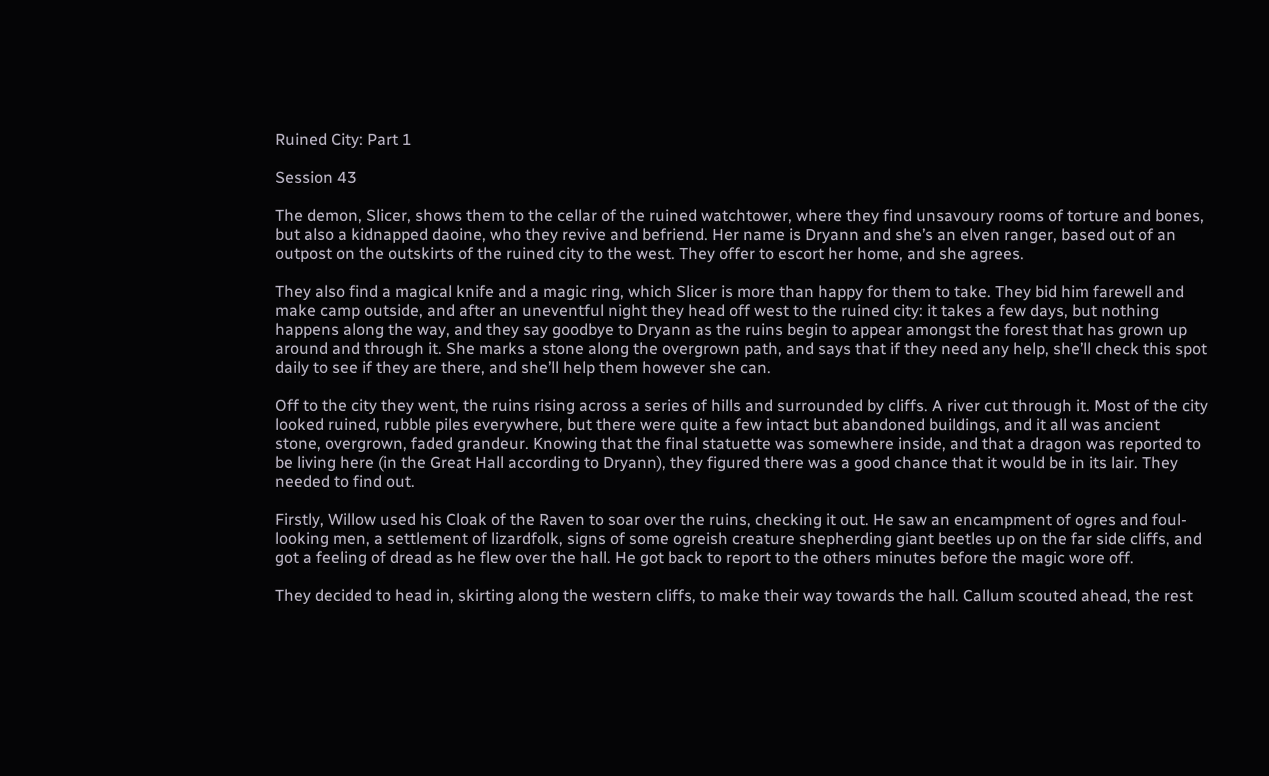Ruined City: Part 1

Session 43

The demon, Slicer, shows them to the cellar of the ruined watchtower, where they find unsavoury rooms of torture and bones, but also a kidnapped daoine, who they revive and befriend. Her name is Dryann and she’s an elven ranger, based out of an outpost on the outskirts of the ruined city to the west. They offer to escort her home, and she agrees.

They also find a magical knife and a magic ring, which Slicer is more than happy for them to take. They bid him farewell and make camp outside, and after an uneventful night they head off west to the ruined city: it takes a few days, but nothing happens along the way, and they say goodbye to Dryann as the ruins begin to appear amongst the forest that has grown up around and through it. She marks a stone along the overgrown path, and says that if they need any help, she’ll check this spot daily to see if they are there, and she’ll help them however she can.

Off to the city they went, the ruins rising across a series of hills and surrounded by cliffs. A river cut through it. Most of the city looked ruined, rubble piles everywhere, but there were quite a few intact but abandoned buildings, and it all was ancient stone, overgrown, faded grandeur. Knowing that the final statuette was somewhere inside, and that a dragon was reported to be living here (in the Great Hall according to Dryann), they figured there was a good chance that it would be in its lair. They needed to find out.

Firstly, Willow used his Cloak of the Raven to soar over the ruins, checking it out. He saw an encampment of ogres and foul-looking men, a settlement of lizardfolk, signs of some ogreish creature shepherding giant beetles up on the far side cliffs, and got a feeling of dread as he flew over the hall. He got back to report to the others minutes before the magic wore off.

They decided to head in, skirting along the western cliffs, to make their way towards the hall. Callum scouted ahead, the rest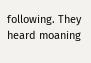following. They heard moaning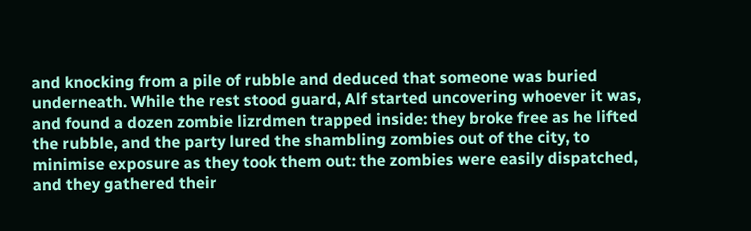and knocking from a pile of rubble and deduced that someone was buried underneath. While the rest stood guard, Alf started uncovering whoever it was, and found a dozen zombie lizrdmen trapped inside: they broke free as he lifted the rubble, and the party lured the shambling zombies out of the city, to minimise exposure as they took them out: the zombies were easily dispatched, and they gathered their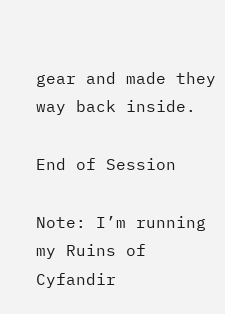gear and made they way back inside.

End of Session

Note: I’m running my Ruins of Cyfandir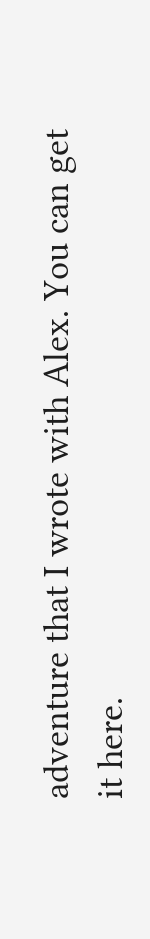adventure that I wrote with Alex. You can get it here.